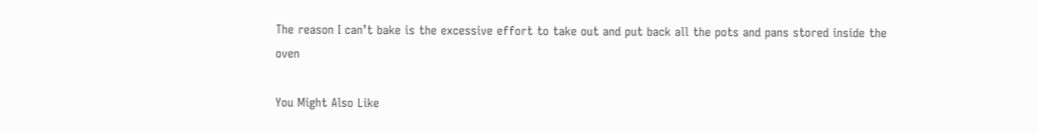The reason I can’t bake is the excessive effort to take out and put back all the pots and pans stored inside the oven

You Might Also Like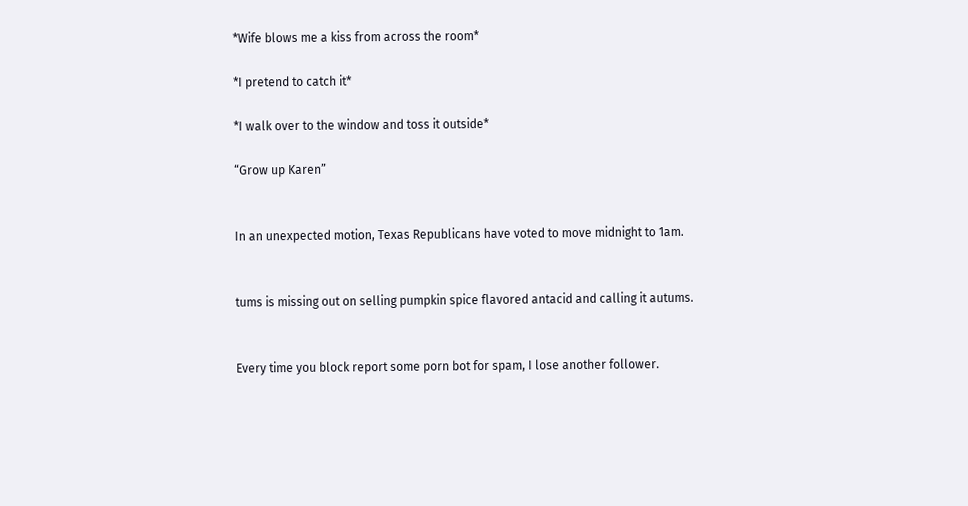*Wife blows me a kiss from across the room*

*I pretend to catch it*

*I walk over to the window and toss it outside*

“Grow up Karen”


In an unexpected motion, Texas Republicans have voted to move midnight to 1am.


tums is missing out on selling pumpkin spice flavored antacid and calling it autums.


Every time you block report some porn bot for spam, I lose another follower.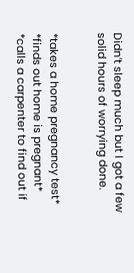Didn’t sleep much but I got a few solid hours of worrying done.


*takes a home pregnancy test*
*finds out home is pregnant*
*calls a carpenter to find out if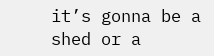it’s gonna be a shed or a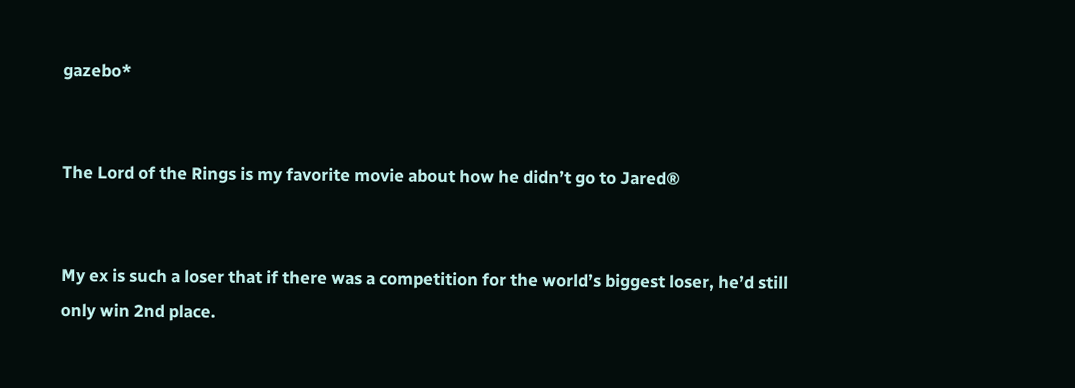gazebo*


The Lord of the Rings is my favorite movie about how he didn’t go to Jared®


My ex is such a loser that if there was a competition for the world’s biggest loser, he’d still only win 2nd place.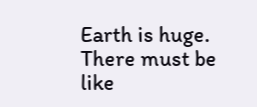Earth is huge. There must be like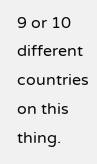9 or 10 different countries on this thing.